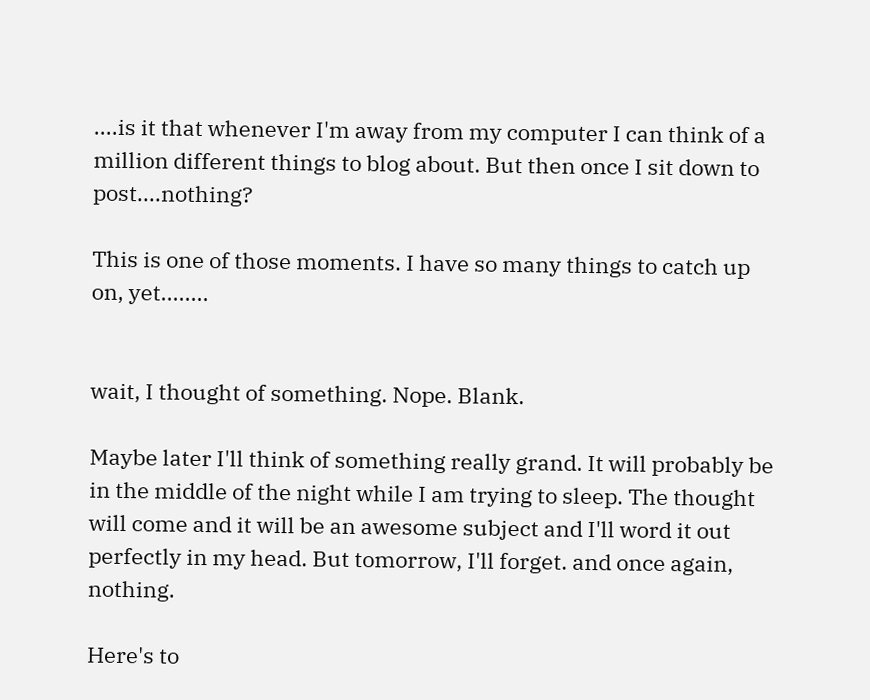....is it that whenever I'm away from my computer I can think of a million different things to blog about. But then once I sit down to post....nothing?

This is one of those moments. I have so many things to catch up on, yet........


wait, I thought of something. Nope. Blank.

Maybe later I'll think of something really grand. It will probably be in the middle of the night while I am trying to sleep. The thought will come and it will be an awesome subject and I'll word it out perfectly in my head. But tomorrow, I'll forget. and once again, nothing.

Here's to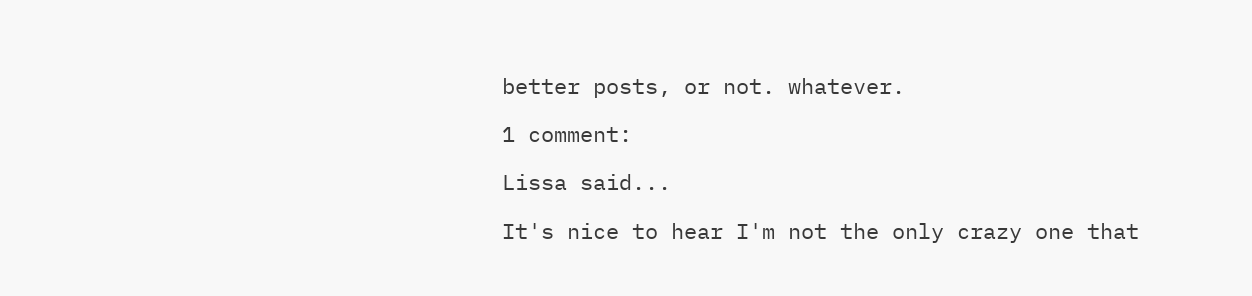better posts, or not. whatever.

1 comment:

Lissa said...

It's nice to hear I'm not the only crazy one that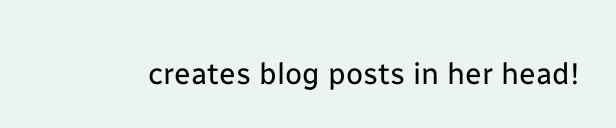creates blog posts in her head!